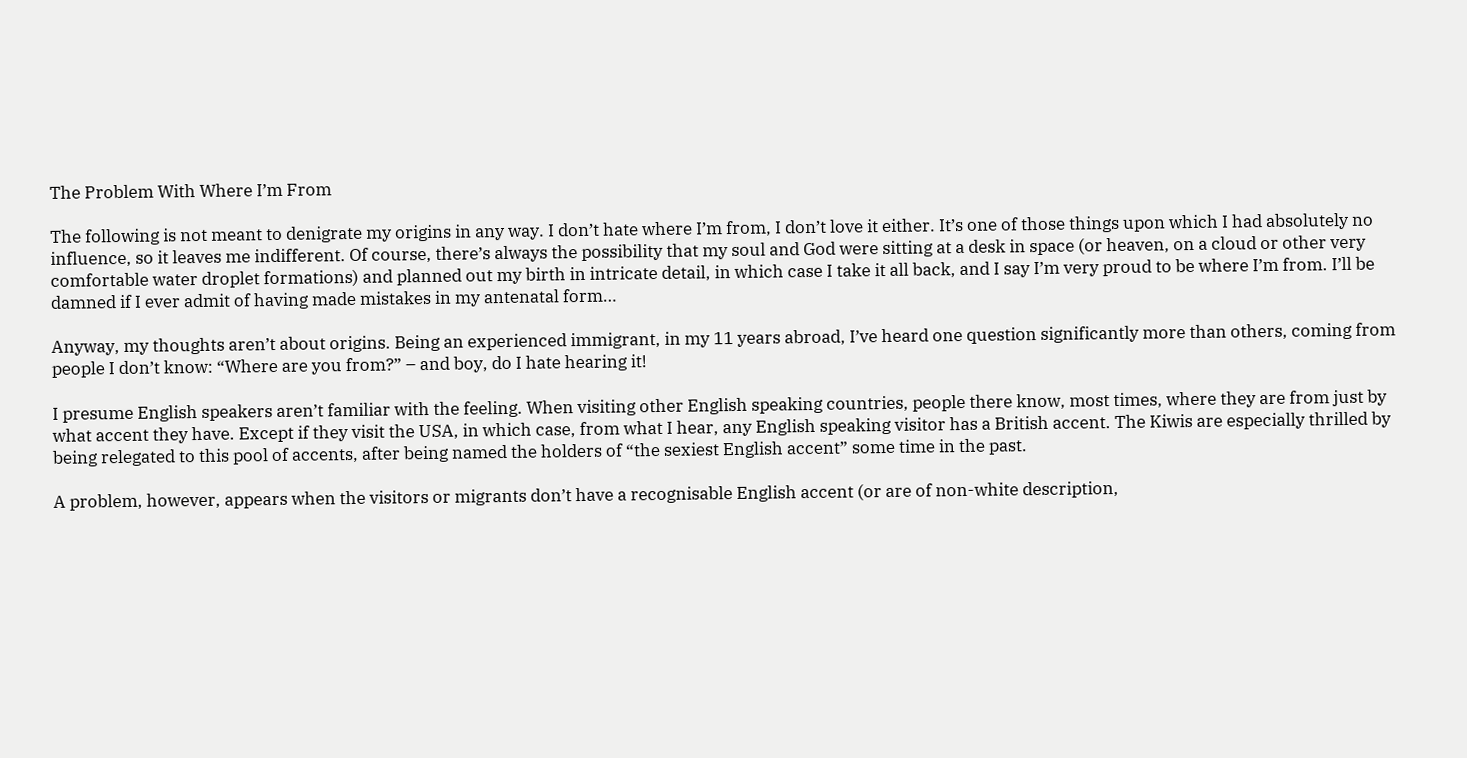The Problem With Where I’m From

The following is not meant to denigrate my origins in any way. I don’t hate where I’m from, I don’t love it either. It’s one of those things upon which I had absolutely no influence, so it leaves me indifferent. Of course, there’s always the possibility that my soul and God were sitting at a desk in space (or heaven, on a cloud or other very comfortable water droplet formations) and planned out my birth in intricate detail, in which case I take it all back, and I say I’m very proud to be where I’m from. I’ll be damned if I ever admit of having made mistakes in my antenatal form…

Anyway, my thoughts aren’t about origins. Being an experienced immigrant, in my 11 years abroad, I’ve heard one question significantly more than others, coming from people I don’t know: “Where are you from?” – and boy, do I hate hearing it!

I presume English speakers aren’t familiar with the feeling. When visiting other English speaking countries, people there know, most times, where they are from just by what accent they have. Except if they visit the USA, in which case, from what I hear, any English speaking visitor has a British accent. The Kiwis are especially thrilled by being relegated to this pool of accents, after being named the holders of “the sexiest English accent” some time in the past.

A problem, however, appears when the visitors or migrants don’t have a recognisable English accent (or are of non-white description,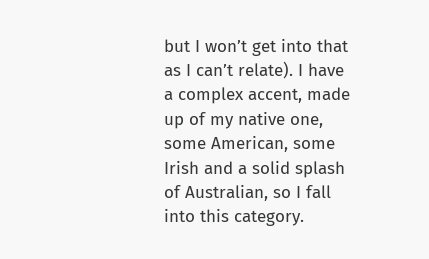but I won’t get into that as I can’t relate). I have a complex accent, made up of my native one, some American, some Irish and a solid splash of Australian, so I fall into this category.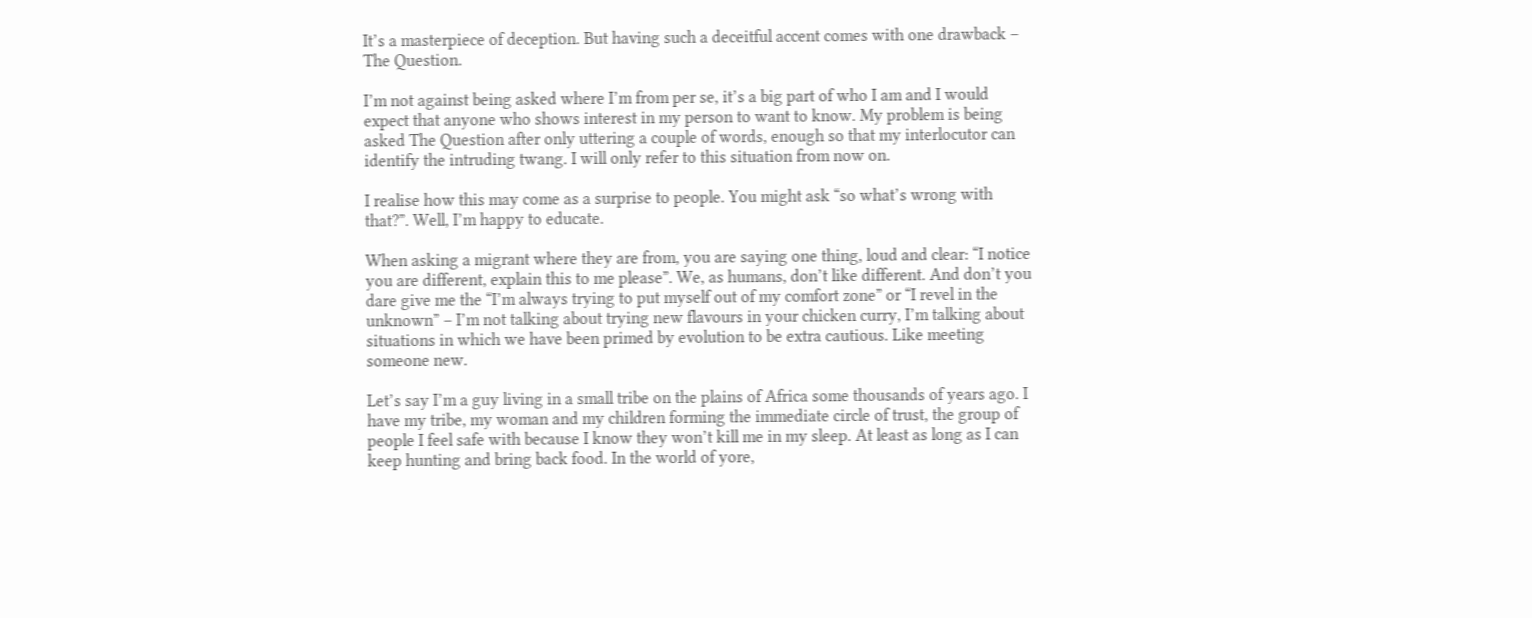It’s a masterpiece of deception. But having such a deceitful accent comes with one drawback – The Question.

I’m not against being asked where I’m from per se, it’s a big part of who I am and I would expect that anyone who shows interest in my person to want to know. My problem is being asked The Question after only uttering a couple of words, enough so that my interlocutor can identify the intruding twang. I will only refer to this situation from now on.

I realise how this may come as a surprise to people. You might ask “so what’s wrong with that?”. Well, I’m happy to educate.

When asking a migrant where they are from, you are saying one thing, loud and clear: “I notice you are different, explain this to me please”. We, as humans, don’t like different. And don’t you dare give me the “I’m always trying to put myself out of my comfort zone” or “I revel in the unknown” – I’m not talking about trying new flavours in your chicken curry, I’m talking about situations in which we have been primed by evolution to be extra cautious. Like meeting someone new.

Let’s say I’m a guy living in a small tribe on the plains of Africa some thousands of years ago. I have my tribe, my woman and my children forming the immediate circle of trust, the group of people I feel safe with because I know they won’t kill me in my sleep. At least as long as I can keep hunting and bring back food. In the world of yore,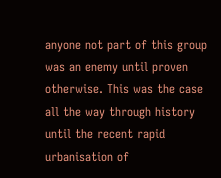anyone not part of this group was an enemy until proven otherwise. This was the case all the way through history until the recent rapid urbanisation of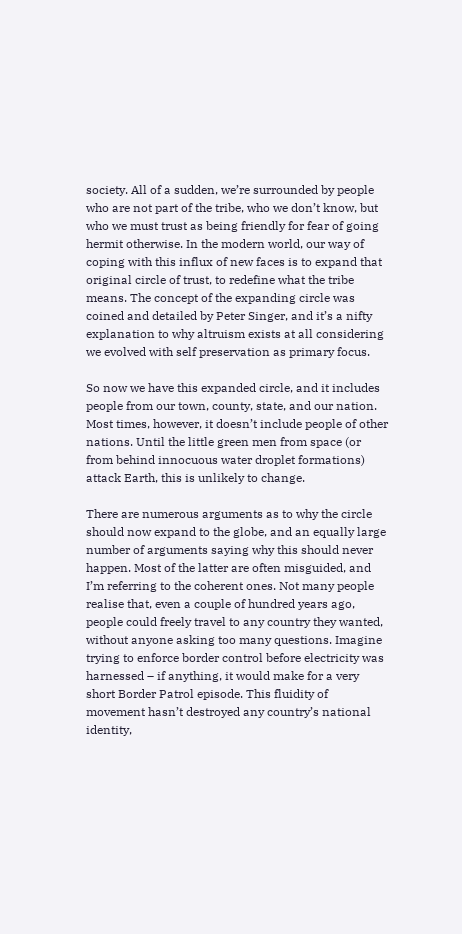society. All of a sudden, we’re surrounded by people who are not part of the tribe, who we don’t know, but who we must trust as being friendly for fear of going hermit otherwise. In the modern world, our way of coping with this influx of new faces is to expand that original circle of trust, to redefine what the tribe means. The concept of the expanding circle was coined and detailed by Peter Singer, and it’s a nifty explanation to why altruism exists at all considering we evolved with self preservation as primary focus.

So now we have this expanded circle, and it includes people from our town, county, state, and our nation. Most times, however, it doesn’t include people of other nations. Until the little green men from space (or from behind innocuous water droplet formations) attack Earth, this is unlikely to change.

There are numerous arguments as to why the circle should now expand to the globe, and an equally large number of arguments saying why this should never happen. Most of the latter are often misguided, and I’m referring to the coherent ones. Not many people realise that, even a couple of hundred years ago, people could freely travel to any country they wanted, without anyone asking too many questions. Imagine trying to enforce border control before electricity was harnessed – if anything, it would make for a very short Border Patrol episode. This fluidity of movement hasn’t destroyed any country’s national identity,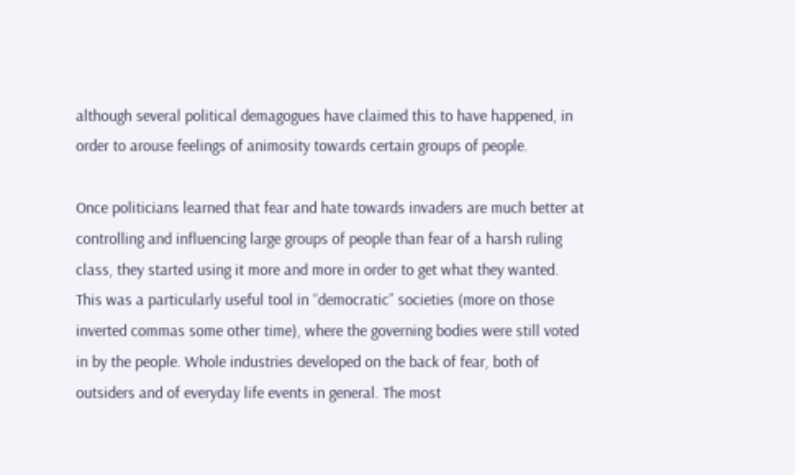although several political demagogues have claimed this to have happened, in order to arouse feelings of animosity towards certain groups of people.

Once politicians learned that fear and hate towards invaders are much better at controlling and influencing large groups of people than fear of a harsh ruling class, they started using it more and more in order to get what they wanted. This was a particularly useful tool in “democratic” societies (more on those inverted commas some other time), where the governing bodies were still voted in by the people. Whole industries developed on the back of fear, both of outsiders and of everyday life events in general. The most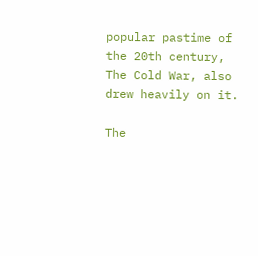popular pastime of the 20th century, The Cold War, also drew heavily on it.

The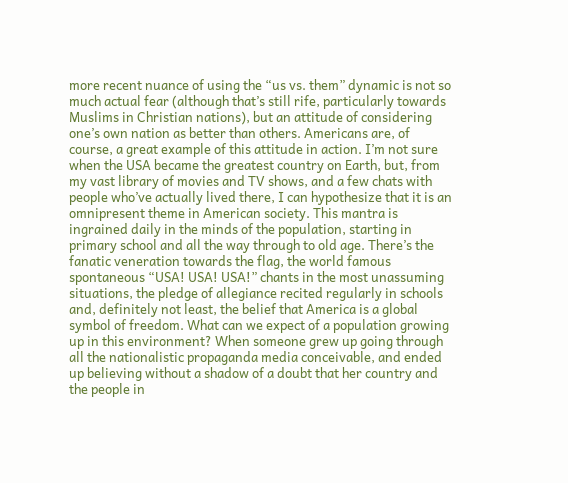more recent nuance of using the “us vs. them” dynamic is not so much actual fear (although that’s still rife, particularly towards Muslims in Christian nations), but an attitude of considering one’s own nation as better than others. Americans are, of course, a great example of this attitude in action. I’m not sure when the USA became the greatest country on Earth, but, from my vast library of movies and TV shows, and a few chats with people who’ve actually lived there, I can hypothesize that it is an omnipresent theme in American society. This mantra is ingrained daily in the minds of the population, starting in primary school and all the way through to old age. There’s the fanatic veneration towards the flag, the world famous spontaneous “USA! USA! USA!” chants in the most unassuming situations, the pledge of allegiance recited regularly in schools and, definitely not least, the belief that America is a global symbol of freedom. What can we expect of a population growing up in this environment? When someone grew up going through all the nationalistic propaganda media conceivable, and ended up believing without a shadow of a doubt that her country and the people in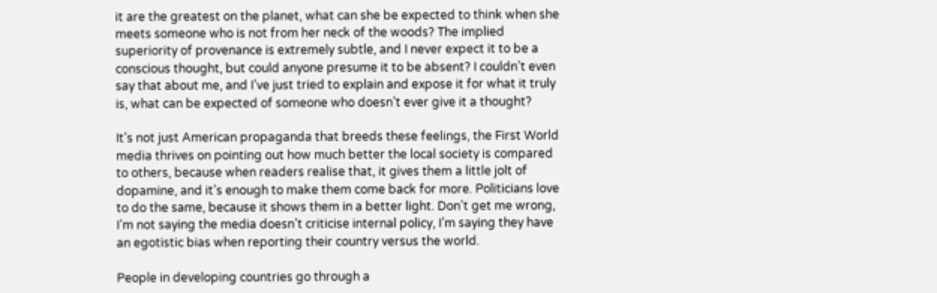it are the greatest on the planet, what can she be expected to think when she meets someone who is not from her neck of the woods? The implied superiority of provenance is extremely subtle, and I never expect it to be a conscious thought, but could anyone presume it to be absent? I couldn’t even say that about me, and I’ve just tried to explain and expose it for what it truly is, what can be expected of someone who doesn’t ever give it a thought?

It’s not just American propaganda that breeds these feelings, the First World media thrives on pointing out how much better the local society is compared to others, because when readers realise that, it gives them a little jolt of dopamine, and it’s enough to make them come back for more. Politicians love to do the same, because it shows them in a better light. Don’t get me wrong, I’m not saying the media doesn’t criticise internal policy, I’m saying they have an egotistic bias when reporting their country versus the world.

People in developing countries go through a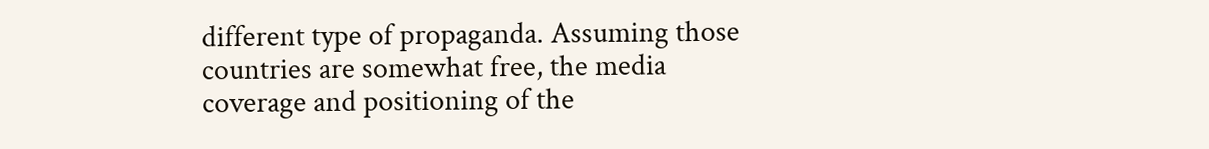different type of propaganda. Assuming those countries are somewhat free, the media coverage and positioning of the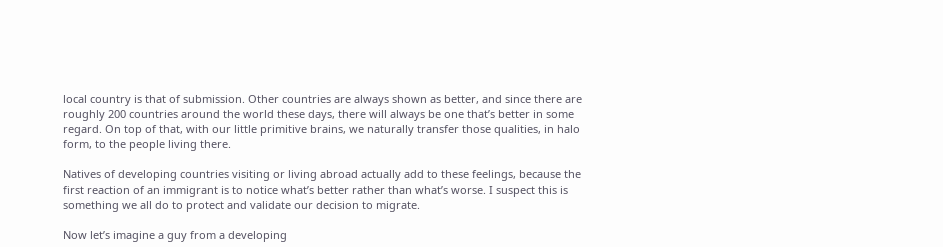local country is that of submission. Other countries are always shown as better, and since there are roughly 200 countries around the world these days, there will always be one that’s better in some regard. On top of that, with our little primitive brains, we naturally transfer those qualities, in halo form, to the people living there.

Natives of developing countries visiting or living abroad actually add to these feelings, because the first reaction of an immigrant is to notice what’s better rather than what’s worse. I suspect this is something we all do to protect and validate our decision to migrate.

Now let’s imagine a guy from a developing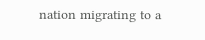nation migrating to a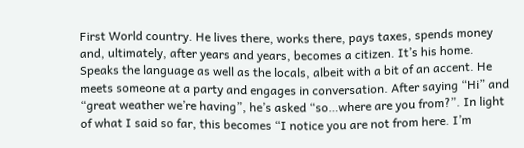First World country. He lives there, works there, pays taxes, spends money and, ultimately, after years and years, becomes a citizen. It’s his home. Speaks the language as well as the locals, albeit with a bit of an accent. He meets someone at a party and engages in conversation. After saying “Hi” and “great weather we’re having”, he’s asked “so…where are you from?”. In light of what I said so far, this becomes “I notice you are not from here. I’m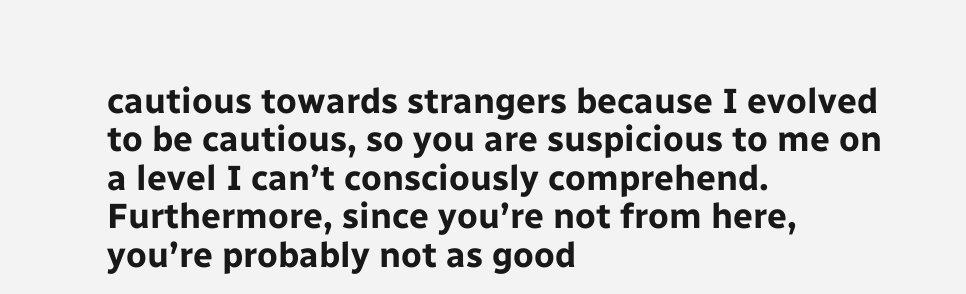cautious towards strangers because I evolved to be cautious, so you are suspicious to me on a level I can’t consciously comprehend. Furthermore, since you’re not from here, you’re probably not as good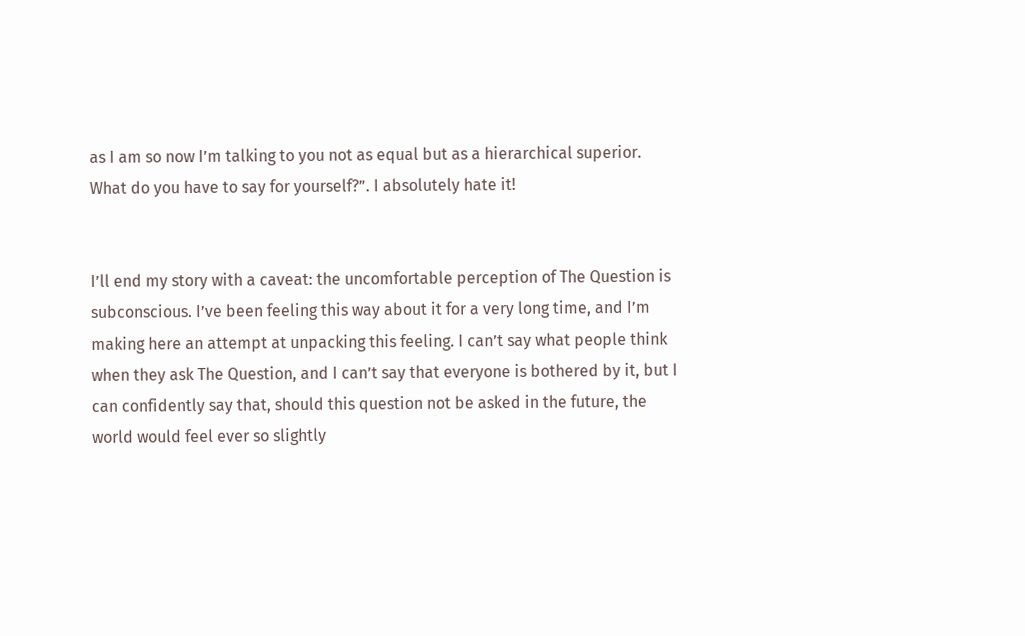as I am so now I’m talking to you not as equal but as a hierarchical superior. What do you have to say for yourself?”. I absolutely hate it!


I’ll end my story with a caveat: the uncomfortable perception of The Question is subconscious. I’ve been feeling this way about it for a very long time, and I’m making here an attempt at unpacking this feeling. I can’t say what people think when they ask The Question, and I can’t say that everyone is bothered by it, but I can confidently say that, should this question not be asked in the future, the world would feel ever so slightly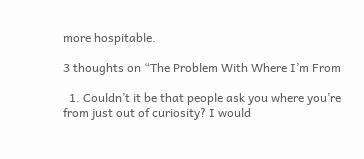more hospitable.

3 thoughts on “The Problem With Where I’m From

  1. Couldn’t it be that people ask you where you’re from just out of curiosity? I would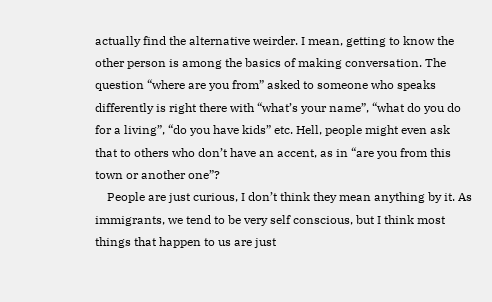actually find the alternative weirder. I mean, getting to know the other person is among the basics of making conversation. The question “where are you from” asked to someone who speaks differently is right there with “what’s your name”, “what do you do for a living”, “do you have kids” etc. Hell, people might even ask that to others who don’t have an accent, as in “are you from this town or another one”?
    People are just curious, I don’t think they mean anything by it. As immigrants, we tend to be very self conscious, but I think most things that happen to us are just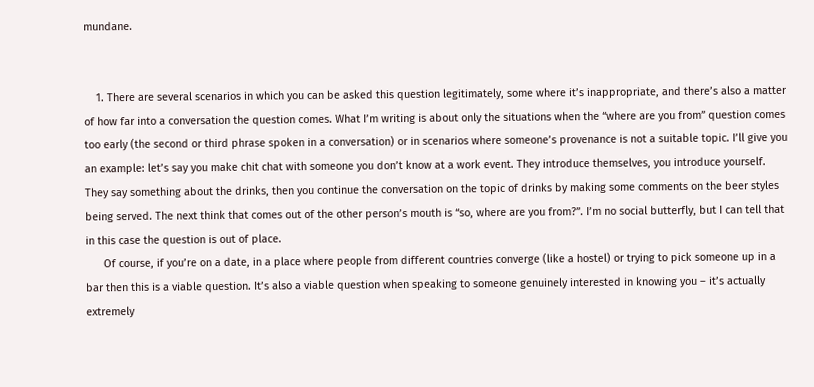mundane.


    1. There are several scenarios in which you can be asked this question legitimately, some where it’s inappropriate, and there’s also a matter of how far into a conversation the question comes. What I’m writing is about only the situations when the “where are you from” question comes too early (the second or third phrase spoken in a conversation) or in scenarios where someone’s provenance is not a suitable topic. I’ll give you an example: let’s say you make chit chat with someone you don’t know at a work event. They introduce themselves, you introduce yourself. They say something about the drinks, then you continue the conversation on the topic of drinks by making some comments on the beer styles being served. The next think that comes out of the other person’s mouth is “so, where are you from?”. I’m no social butterfly, but I can tell that in this case the question is out of place.
      Of course, if you’re on a date, in a place where people from different countries converge (like a hostel) or trying to pick someone up in a bar then this is a viable question. It’s also a viable question when speaking to someone genuinely interested in knowing you – it’s actually extremely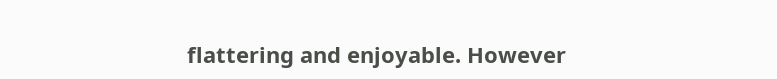flattering and enjoyable. However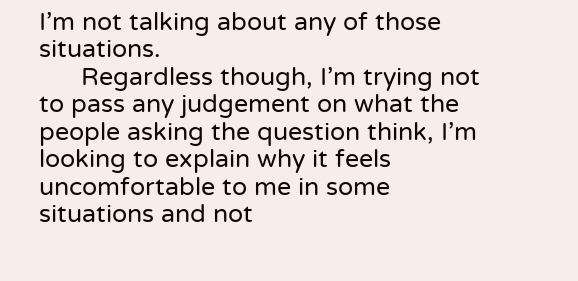I’m not talking about any of those situations.
      Regardless though, I’m trying not to pass any judgement on what the people asking the question think, I’m looking to explain why it feels uncomfortable to me in some situations and not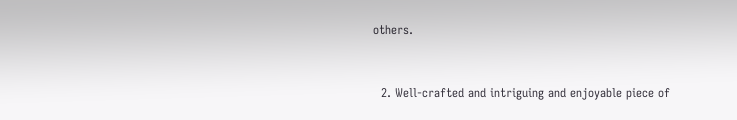others.


  2. Well-crafted and intriguing and enjoyable piece of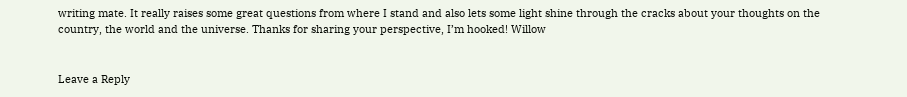writing mate. It really raises some great questions from where I stand and also lets some light shine through the cracks about your thoughts on the country, the world and the universe. Thanks for sharing your perspective, I’m hooked! Willow


Leave a Reply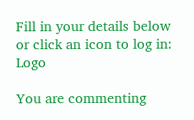Fill in your details below or click an icon to log in: Logo

You are commenting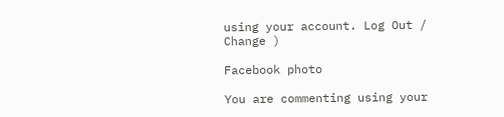using your account. Log Out /  Change )

Facebook photo

You are commenting using your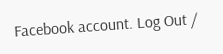Facebook account. Log Out /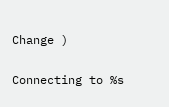Change )

Connecting to %s